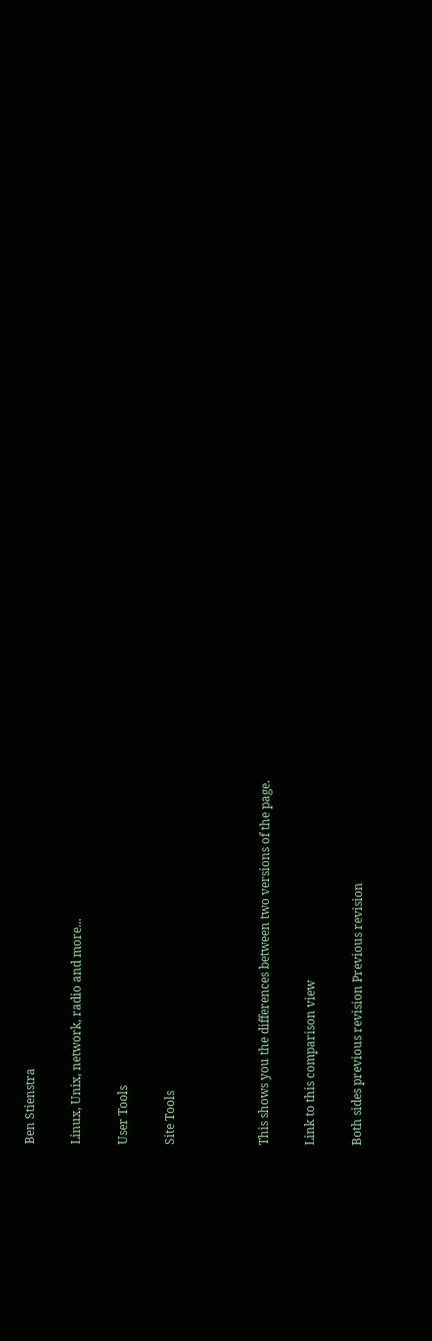Ben Stienstra

Linux, Unix, network, radio and more...

User Tools

Site Tools



This shows you the differences between two versions of the page.

Link to this comparison view

Both sides previous revision Previous revision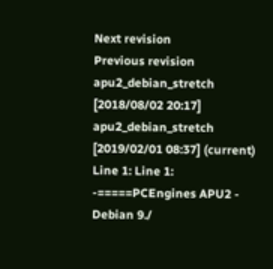Next revision
Previous revision
apu2_debian_stretch [2018/08/02 20:17]
apu2_debian_stretch [2019/02/01 08:37] (current)
Line 1: Line 1:
-=====PCEngines APU2 - Debian 9./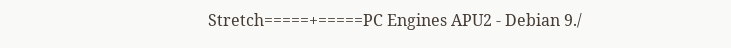Stretch=====+=====PC Engines APU2 - Debian 9./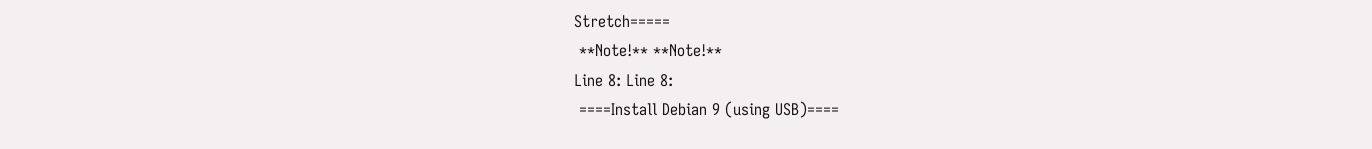Stretch=====
 **Note!** **Note!**
Line 8: Line 8:
 ====Install Debian 9 (using USB)====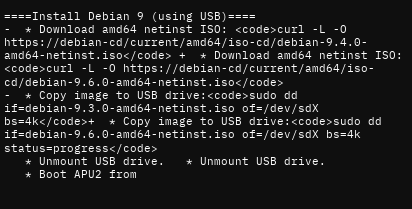====Install Debian 9 (using USB)====
-  * Download amd64 netinst ISO: <code>curl -L -O https://debian-cd/current/amd64/iso-cd/debian-9.4.0-amd64-netinst.iso</code> +  * Download amd64 netinst ISO: <code>curl -L -O https://debian-cd/current/amd64/iso-cd/debian-9.6.0-amd64-netinst.iso</code>
-  * Copy image to USB drive:<code>sudo dd if=debian-9.3.0-amd64-netinst.iso of=/dev/sdX bs=4k</code>+  * Copy image to USB drive:<code>sudo dd if=debian-9.6.0-amd64-netinst.iso of=/dev/sdX bs=4k status=progress</code>
   * Unmount USB drive.   * Unmount USB drive.
   * Boot APU2 from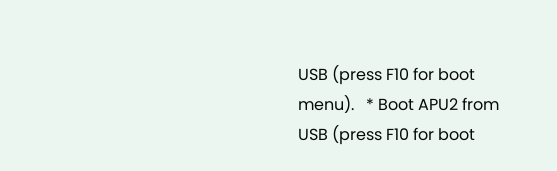USB (press F10 for boot menu).   * Boot APU2 from USB (press F10 for boot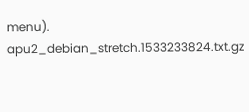menu).
apu2_debian_stretch.1533233824.txt.gz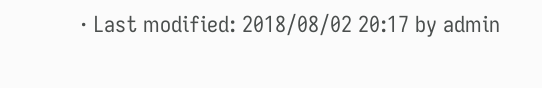· Last modified: 2018/08/02 20:17 by admin